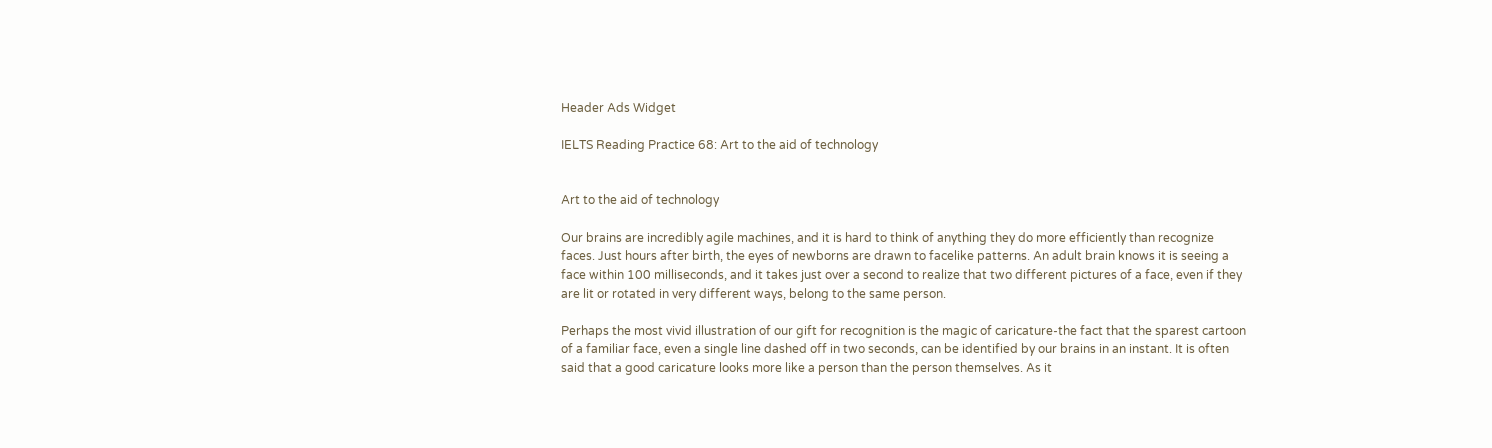Header Ads Widget

IELTS Reading Practice 68: Art to the aid of technology


Art to the aid of technology

Our brains are incredibly agile machines, and it is hard to think of anything they do more efficiently than recognize faces. Just hours after birth, the eyes of newborns are drawn to facelike patterns. An adult brain knows it is seeing a face within 100 milliseconds, and it takes just over a second to realize that two different pictures of a face, even if they are lit or rotated in very different ways, belong to the same person.

Perhaps the most vivid illustration of our gift for recognition is the magic of caricature-the fact that the sparest cartoon of a familiar face, even a single line dashed off in two seconds, can be identified by our brains in an instant. It is often said that a good caricature looks more like a person than the person themselves. As it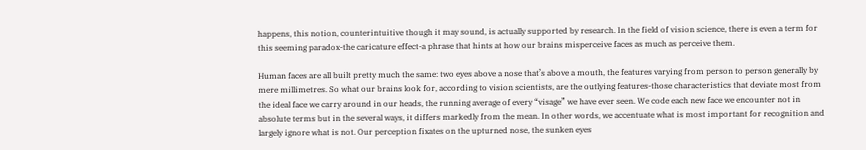happens, this notion, counterintuitive though it may sound, is actually supported by research. In the field of vision science, there is even a term for this seeming paradox-the caricature effect-a phrase that hints at how our brains misperceive faces as much as perceive them.

Human faces are all built pretty much the same: two eyes above a nose that’s above a mouth, the features varying from person to person generally by mere millimetres. So what our brains look for, according to vision scientists, are the outlying features-those characteristics that deviate most from the ideal face we carry around in our heads, the running average of every “visage” we have ever seen. We code each new face we encounter not in absolute terms but in the several ways, it differs markedly from the mean. In other words, we accentuate what is most important for recognition and largely ignore what is not. Our perception fixates on the upturned nose, the sunken eyes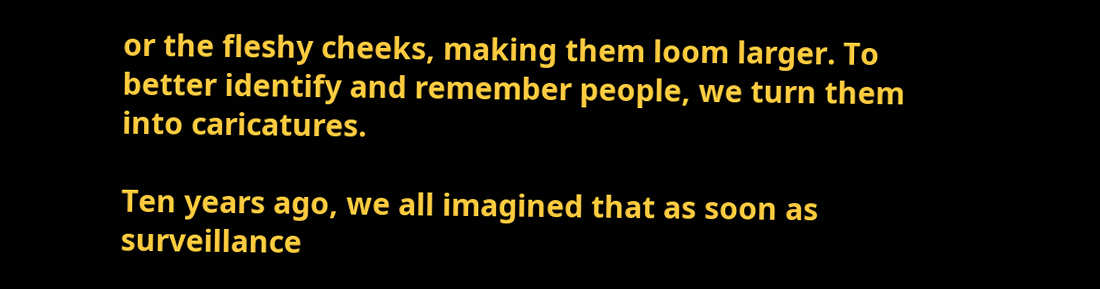or the fleshy cheeks, making them loom larger. To better identify and remember people, we turn them into caricatures.

Ten years ago, we all imagined that as soon as surveillance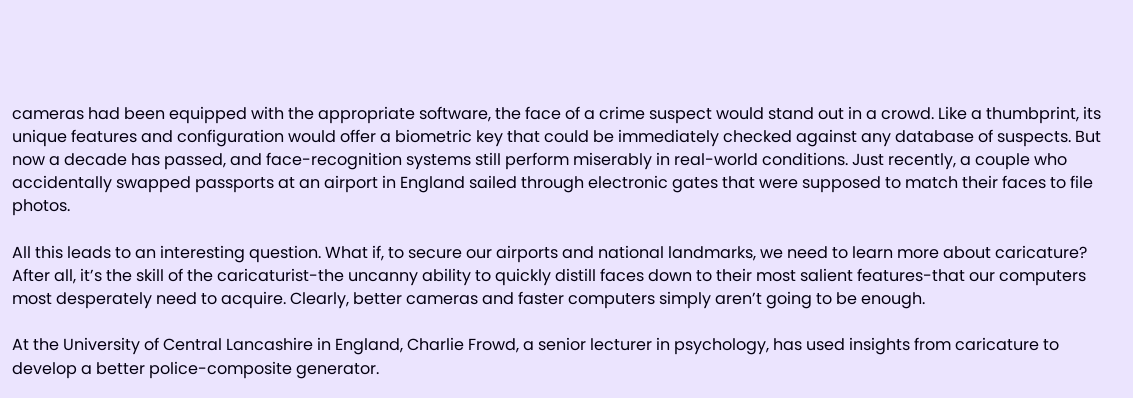cameras had been equipped with the appropriate software, the face of a crime suspect would stand out in a crowd. Like a thumbprint, its unique features and configuration would offer a biometric key that could be immediately checked against any database of suspects. But now a decade has passed, and face-recognition systems still perform miserably in real-world conditions. Just recently, a couple who accidentally swapped passports at an airport in England sailed through electronic gates that were supposed to match their faces to file photos.

All this leads to an interesting question. What if, to secure our airports and national landmarks, we need to learn more about caricature? After all, it’s the skill of the caricaturist-the uncanny ability to quickly distill faces down to their most salient features-that our computers most desperately need to acquire. Clearly, better cameras and faster computers simply aren’t going to be enough.

At the University of Central Lancashire in England, Charlie Frowd, a senior lecturer in psychology, has used insights from caricature to develop a better police-composite generator.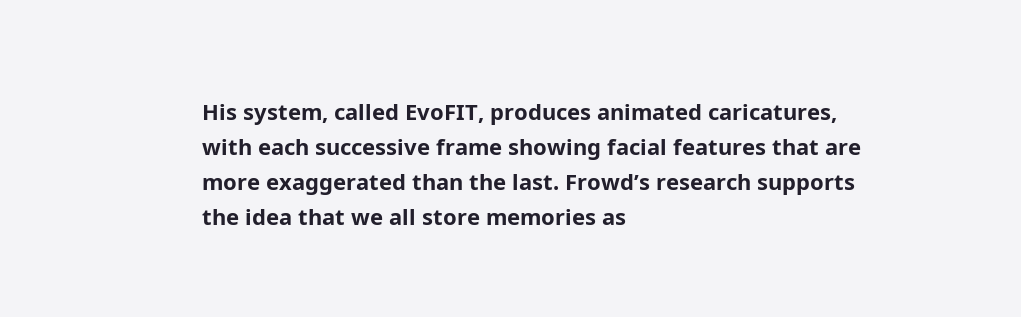His system, called EvoFIT, produces animated caricatures, with each successive frame showing facial features that are more exaggerated than the last. Frowd’s research supports the idea that we all store memories as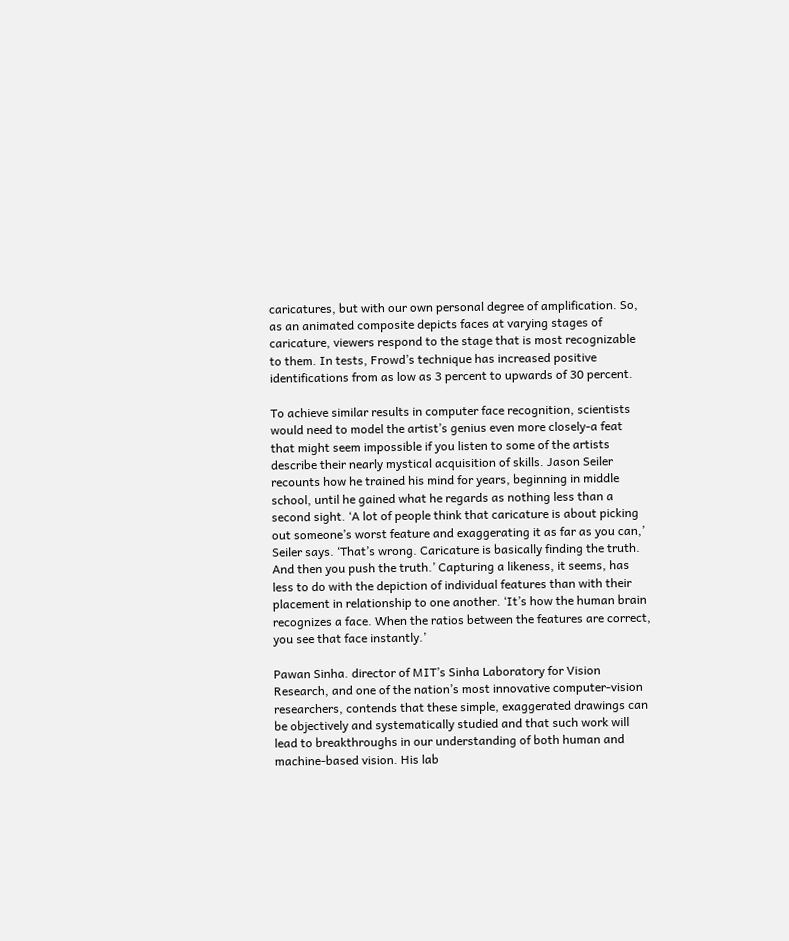caricatures, but with our own personal degree of amplification. So, as an animated composite depicts faces at varying stages of caricature, viewers respond to the stage that is most recognizable to them. In tests, Frowd’s technique has increased positive identifications from as low as 3 percent to upwards of 30 percent.

To achieve similar results in computer face recognition, scientists would need to model the artist’s genius even more closely-a feat that might seem impossible if you listen to some of the artists describe their nearly mystical acquisition of skills. Jason Seiler recounts how he trained his mind for years, beginning in middle school, until he gained what he regards as nothing less than a second sight. ‘A lot of people think that caricature is about picking out someone’s worst feature and exaggerating it as far as you can,’ Seiler says. ‘That’s wrong. Caricature is basically finding the truth. And then you push the truth.’ Capturing a likeness, it seems, has less to do with the depiction of individual features than with their placement in relationship to one another. ‘It’s how the human brain recognizes a face. When the ratios between the features are correct, you see that face instantly.’

Pawan Sinha. director of MIT’s Sinha Laboratory for Vision Research, and one of the nation’s most innovative computer-vision researchers, contends that these simple, exaggerated drawings can be objectively and systematically studied and that such work will lead to breakthroughs in our understanding of both human and machine-based vision. His lab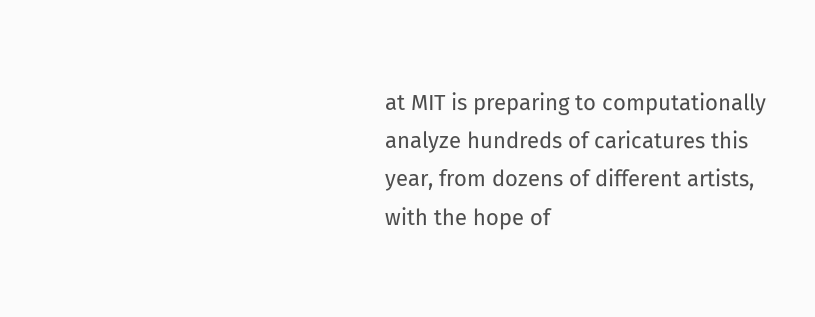at MIT is preparing to computationally analyze hundreds of caricatures this year, from dozens of different artists, with the hope of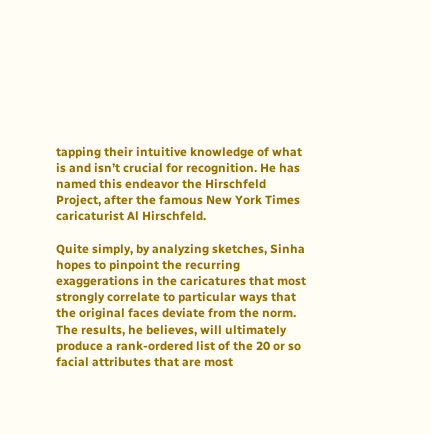tapping their intuitive knowledge of what is and isn’t crucial for recognition. He has named this endeavor the Hirschfeld Project, after the famous New York Times caricaturist Al Hirschfeld.

Quite simply, by analyzing sketches, Sinha hopes to pinpoint the recurring exaggerations in the caricatures that most strongly correlate to particular ways that the original faces deviate from the norm. The results, he believes, will ultimately produce a rank-ordered list of the 20 or so facial attributes that are most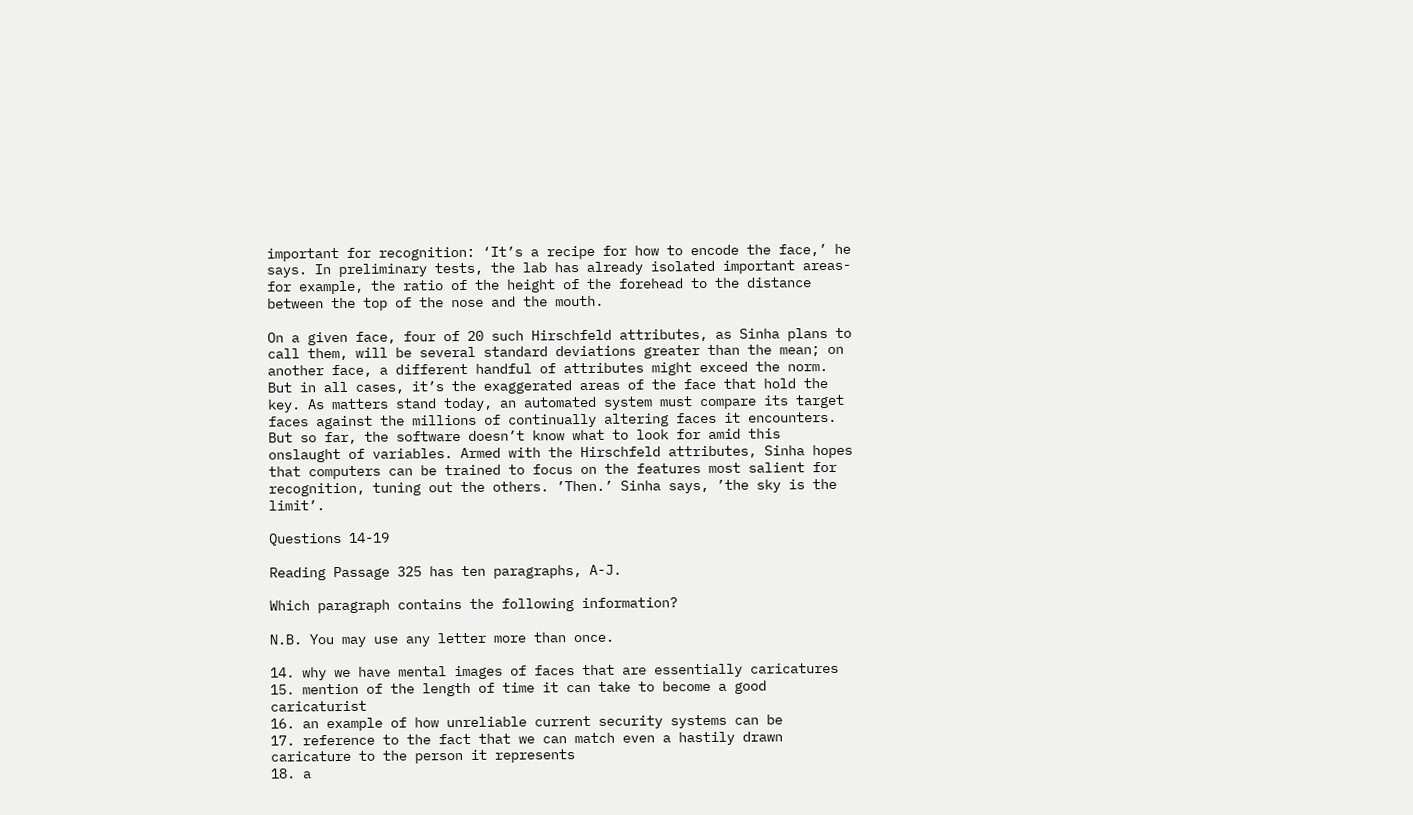important for recognition: ‘It’s a recipe for how to encode the face,’ he says. In preliminary tests, the lab has already isolated important areas-for example, the ratio of the height of the forehead to the distance between the top of the nose and the mouth.

On a given face, four of 20 such Hirschfeld attributes, as Sinha plans to call them, will be several standard deviations greater than the mean; on another face, a different handful of attributes might exceed the norm. But in all cases, it’s the exaggerated areas of the face that hold the key. As matters stand today, an automated system must compare its target faces against the millions of continually altering faces it encounters. But so far, the software doesn’t know what to look for amid this onslaught of variables. Armed with the Hirschfeld attributes, Sinha hopes that computers can be trained to focus on the features most salient for recognition, tuning out the others. ’Then.’ Sinha says, ’the sky is the limit’.

Questions 14-19

Reading Passage 325 has ten paragraphs, A-J.

Which paragraph contains the following information?

N.B. You may use any letter more than once.

14. why we have mental images of faces that are essentially caricatures
15. mention of the length of time it can take to become a good caricaturist
16. an example of how unreliable current security systems can be
17. reference to the fact that we can match even a hastily drawn caricature to the person it represents
18. a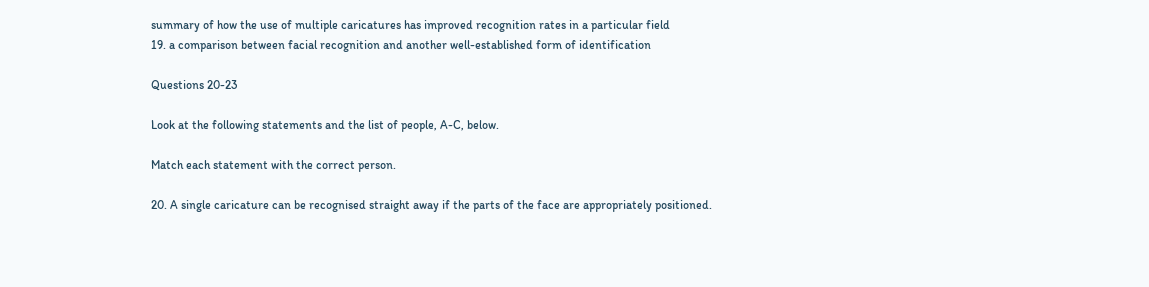summary of how the use of multiple caricatures has improved recognition rates in a particular field
19. a comparison between facial recognition and another well-established form of identification

Questions 20-23

Look at the following statements and the list of people, A-C, below.

Match each statement with the correct person.

20. A single caricature can be recognised straight away if the parts of the face are appropriately positioned.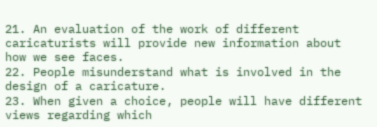21. An evaluation of the work of different caricaturists will provide new information about how we see faces.
22. People misunderstand what is involved in the design of a caricature.
23. When given a choice, people will have different views regarding which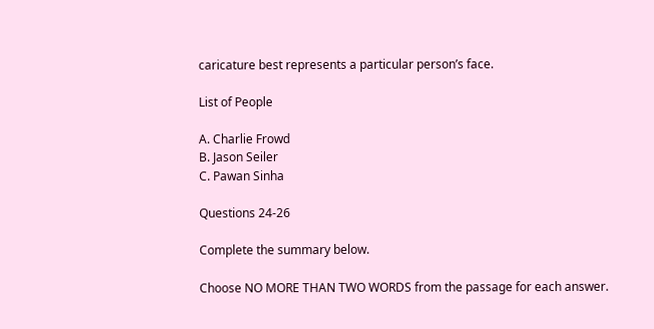caricature best represents a particular person’s face.

List of People

A. Charlie Frowd
B. Jason Seiler
C. Pawan Sinha

Questions 24-26

Complete the summary below.

Choose NO MORE THAN TWO WORDS from the passage for each answer.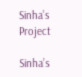Sinha’s Project

Sinha’s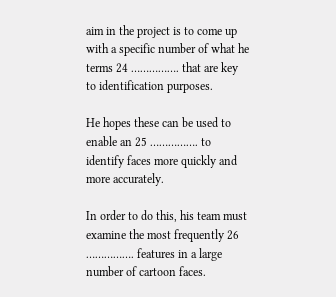aim in the project is to come up with a specific number of what he terms 24 ……………. that are key to identification purposes.

He hopes these can be used to enable an 25 ……………. to identify faces more quickly and more accurately.

In order to do this, his team must examine the most frequently 26 ……………. features in a large number of cartoon faces.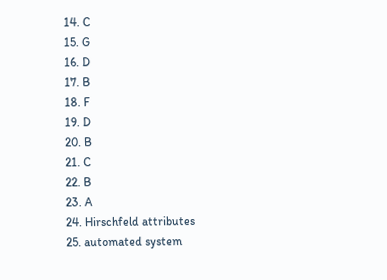14. C
15. G
16. D
17. B
18. F
19. D
20. B
21. C
22. B
23. A
24. Hirschfeld attributes
25. automated system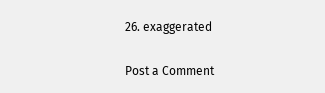26. exaggerated

Post a Comment